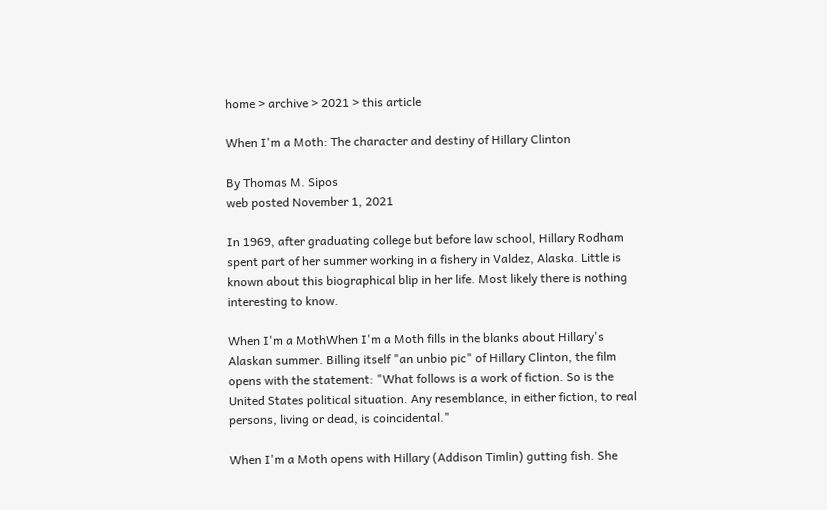home > archive > 2021 > this article

When I'm a Moth: The character and destiny of Hillary Clinton

By Thomas M. Sipos
web posted November 1, 2021

In 1969, after graduating college but before law school, Hillary Rodham spent part of her summer working in a fishery in Valdez, Alaska. Little is known about this biographical blip in her life. Most likely there is nothing interesting to know.

When I'm a MothWhen I'm a Moth fills in the blanks about Hillary's Alaskan summer. Billing itself "an unbio pic" of Hillary Clinton, the film opens with the statement: "What follows is a work of fiction. So is the United States political situation. Any resemblance, in either fiction, to real persons, living or dead, is coincidental."

When I'm a Moth opens with Hillary (Addison Timlin) gutting fish. She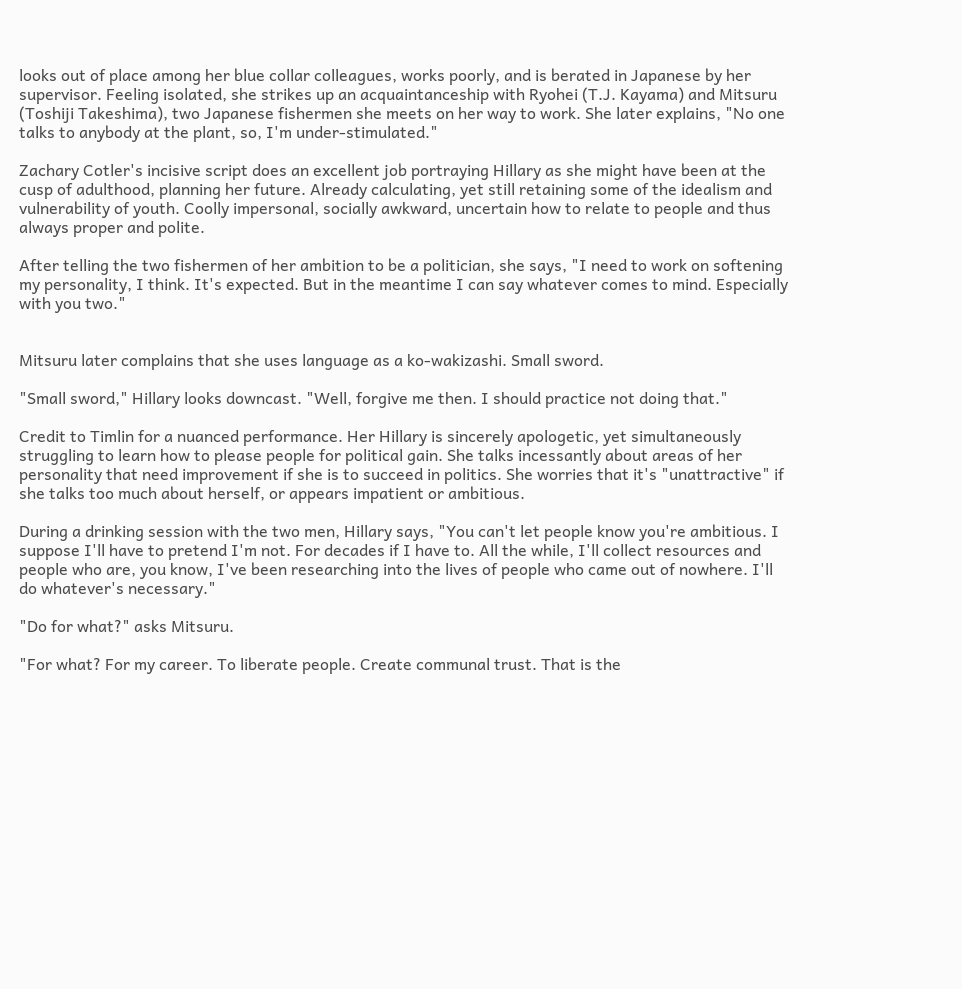looks out of place among her blue collar colleagues, works poorly, and is berated in Japanese by her supervisor. Feeling isolated, she strikes up an acquaintanceship with Ryohei (T.J. Kayama) and Mitsuru (Toshiji Takeshima), two Japanese fishermen she meets on her way to work. She later explains, "No one talks to anybody at the plant, so, I'm under-stimulated."

Zachary Cotler's incisive script does an excellent job portraying Hillary as she might have been at the cusp of adulthood, planning her future. Already calculating, yet still retaining some of the idealism and vulnerability of youth. Coolly impersonal, socially awkward, uncertain how to relate to people and thus always proper and polite.

After telling the two fishermen of her ambition to be a politician, she says, "I need to work on softening my personality, I think. It's expected. But in the meantime I can say whatever comes to mind. Especially with you two."


Mitsuru later complains that she uses language as a ko-wakizashi. Small sword.

"Small sword," Hillary looks downcast. "Well, forgive me then. I should practice not doing that."

Credit to Timlin for a nuanced performance. Her Hillary is sincerely apologetic, yet simultaneously struggling to learn how to please people for political gain. She talks incessantly about areas of her personality that need improvement if she is to succeed in politics. She worries that it's "unattractive" if she talks too much about herself, or appears impatient or ambitious.

During a drinking session with the two men, Hillary says, "You can't let people know you're ambitious. I suppose I'll have to pretend I'm not. For decades if I have to. All the while, I'll collect resources and people who are, you know, I've been researching into the lives of people who came out of nowhere. I'll do whatever's necessary."

"Do for what?" asks Mitsuru.

"For what? For my career. To liberate people. Create communal trust. That is the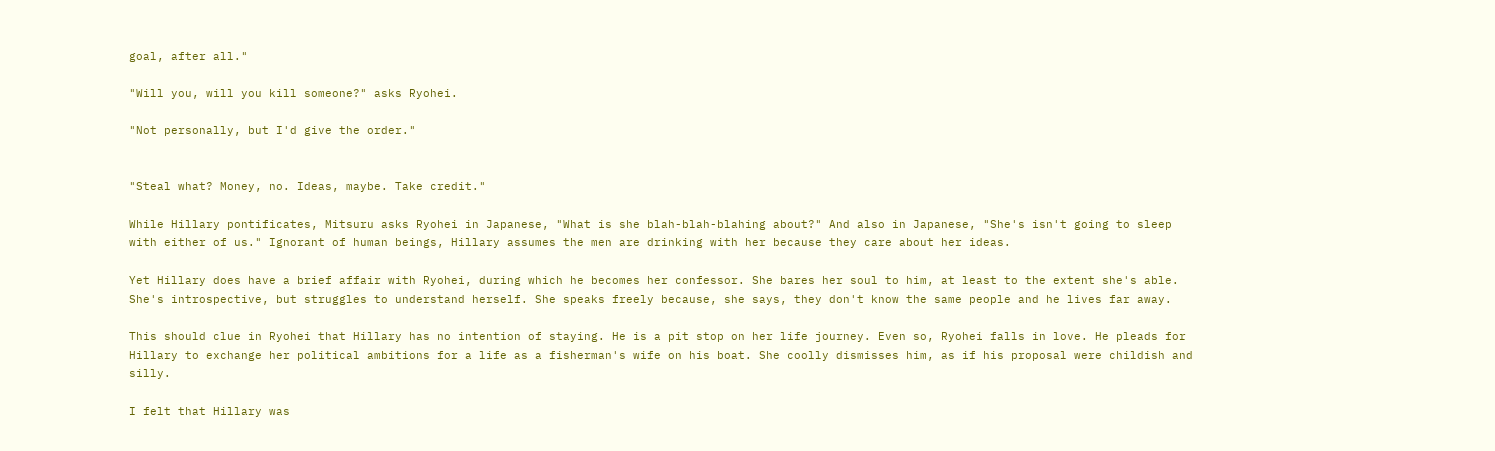goal, after all."

"Will you, will you kill someone?" asks Ryohei.

"Not personally, but I'd give the order."


"Steal what? Money, no. Ideas, maybe. Take credit."

While Hillary pontificates, Mitsuru asks Ryohei in Japanese, "What is she blah-blah-blahing about?" And also in Japanese, "She's isn't going to sleep with either of us." Ignorant of human beings, Hillary assumes the men are drinking with her because they care about her ideas.

Yet Hillary does have a brief affair with Ryohei, during which he becomes her confessor. She bares her soul to him, at least to the extent she's able. She's introspective, but struggles to understand herself. She speaks freely because, she says, they don't know the same people and he lives far away.

This should clue in Ryohei that Hillary has no intention of staying. He is a pit stop on her life journey. Even so, Ryohei falls in love. He pleads for Hillary to exchange her political ambitions for a life as a fisherman's wife on his boat. She coolly dismisses him, as if his proposal were childish and silly.

I felt that Hillary was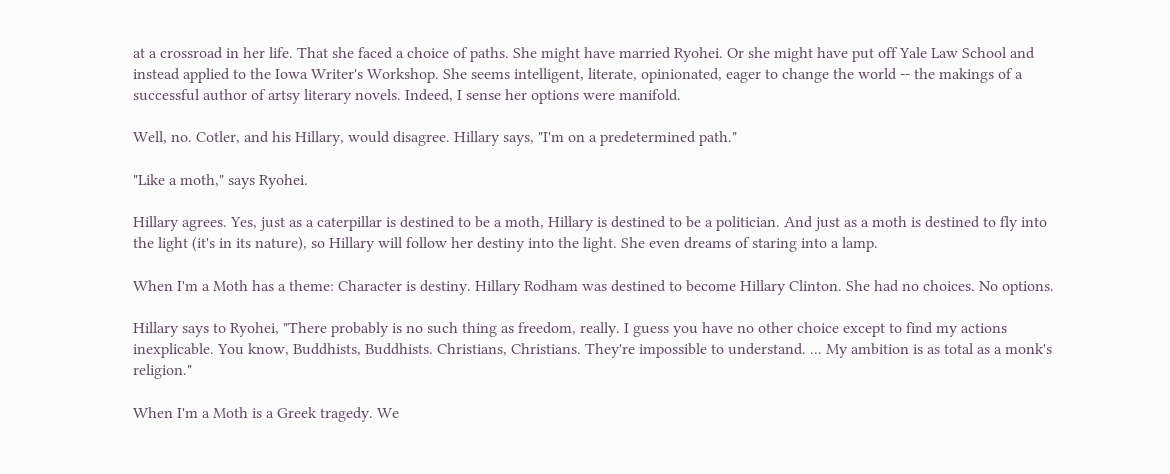at a crossroad in her life. That she faced a choice of paths. She might have married Ryohei. Or she might have put off Yale Law School and instead applied to the Iowa Writer's Workshop. She seems intelligent, literate, opinionated, eager to change the world -- the makings of a successful author of artsy literary novels. Indeed, I sense her options were manifold.

Well, no. Cotler, and his Hillary, would disagree. Hillary says, "I'm on a predetermined path."

"Like a moth," says Ryohei.

Hillary agrees. Yes, just as a caterpillar is destined to be a moth, Hillary is destined to be a politician. And just as a moth is destined to fly into the light (it's in its nature), so Hillary will follow her destiny into the light. She even dreams of staring into a lamp.

When I'm a Moth has a theme: Character is destiny. Hillary Rodham was destined to become Hillary Clinton. She had no choices. No options.

Hillary says to Ryohei, "There probably is no such thing as freedom, really. I guess you have no other choice except to find my actions inexplicable. You know, Buddhists, Buddhists. Christians, Christians. They're impossible to understand. ... My ambition is as total as a monk's religion."

When I'm a Moth is a Greek tragedy. We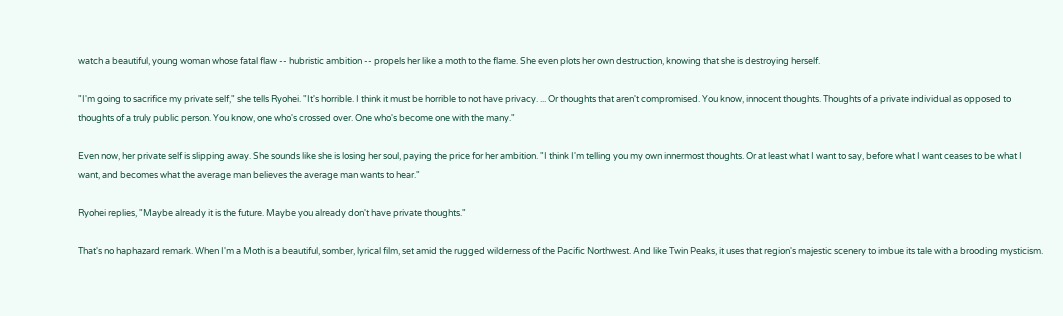watch a beautiful, young woman whose fatal flaw -- hubristic ambition -- propels her like a moth to the flame. She even plots her own destruction, knowing that she is destroying herself.

"I'm going to sacrifice my private self," she tells Ryohei. "It's horrible. I think it must be horrible to not have privacy. ... Or thoughts that aren't compromised. You know, innocent thoughts. Thoughts of a private individual as opposed to thoughts of a truly public person. You know, one who's crossed over. One who's become one with the many."

Even now, her private self is slipping away. She sounds like she is losing her soul, paying the price for her ambition. "I think I'm telling you my own innermost thoughts. Or at least what I want to say, before what I want ceases to be what I want, and becomes what the average man believes the average man wants to hear."

Ryohei replies, "Maybe already it is the future. Maybe you already don't have private thoughts."

That's no haphazard remark. When I'm a Moth is a beautiful, somber, lyrical film, set amid the rugged wilderness of the Pacific Northwest. And like Twin Peaks, it uses that region's majestic scenery to imbue its tale with a brooding mysticism.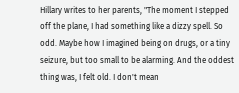Hillary writes to her parents, "The moment I stepped off the plane, I had something like a dizzy spell. So odd. Maybe how I imagined being on drugs, or a tiny seizure, but too small to be alarming. And the oddest thing was, I felt old. I don't mean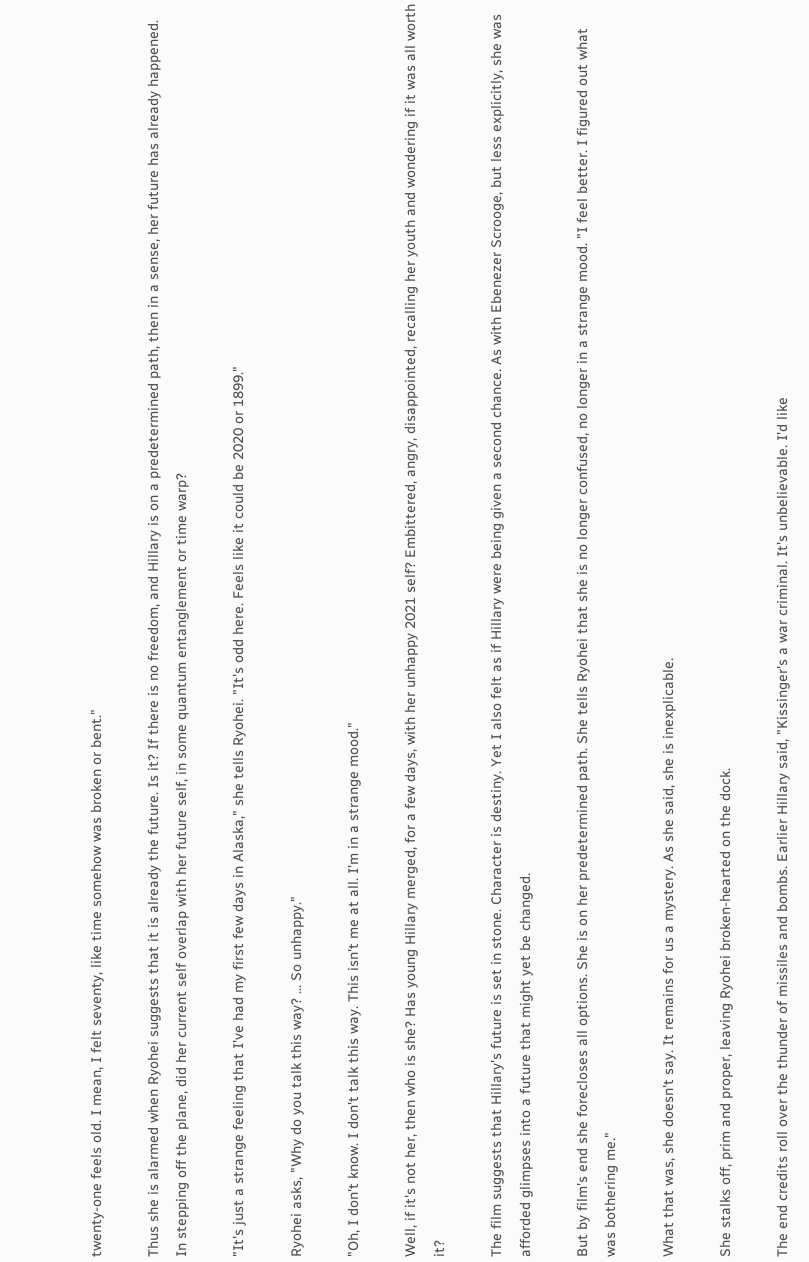twenty-one feels old. I mean, I felt seventy, like time somehow was broken or bent."

Thus she is alarmed when Ryohei suggests that it is already the future. Is it? If there is no freedom, and Hillary is on a predetermined path, then in a sense, her future has already happened. In stepping off the plane, did her current self overlap with her future self, in some quantum entanglement or time warp?

"It's just a strange feeling that I've had my first few days in Alaska," she tells Ryohei. "It's odd here. Feels like it could be 2020 or 1899."

Ryohei asks, "Why do you talk this way? ... So unhappy."

"Oh, I don't know. I don't talk this way. This isn't me at all. I'm in a strange mood."

Well, if it's not her, then who is she? Has young Hillary merged, for a few days, with her unhappy 2021 self? Embittered, angry, disappointed, recalling her youth and wondering if it was all worth it?

The film suggests that Hillary's future is set in stone. Character is destiny. Yet I also felt as if Hillary were being given a second chance. As with Ebenezer Scrooge, but less explicitly, she was afforded glimpses into a future that might yet be changed.

But by film's end she forecloses all options. She is on her predetermined path. She tells Ryohei that she is no longer confused, no longer in a strange mood. "I feel better. I figured out what was bothering me."

What that was, she doesn't say. It remains for us a mystery. As she said, she is inexplicable.

She stalks off, prim and proper, leaving Ryohei broken-hearted on the dock.

The end credits roll over the thunder of missiles and bombs. Earlier Hillary said, "Kissinger's a war criminal. It's unbelievable. I'd like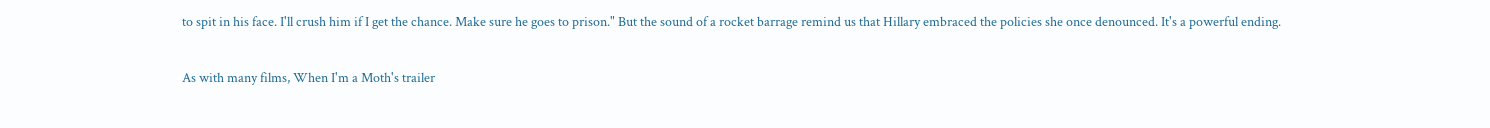to spit in his face. I'll crush him if I get the chance. Make sure he goes to prison." But the sound of a rocket barrage remind us that Hillary embraced the policies she once denounced. It's a powerful ending.

As with many films, When I'm a Moth's trailer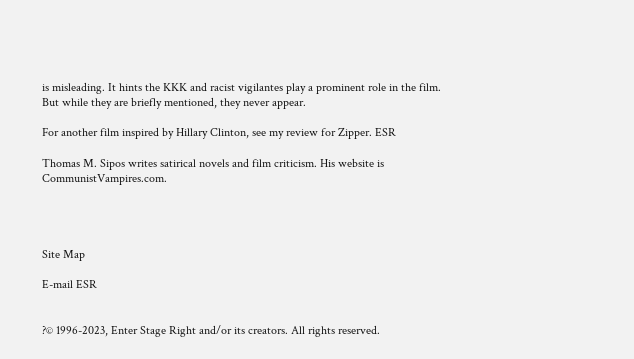is misleading. It hints the KKK and racist vigilantes play a prominent role in the film. But while they are briefly mentioned, they never appear.

For another film inspired by Hillary Clinton, see my review for Zipper. ESR

Thomas M. Sipos writes satirical novels and film criticism. His website is  CommunistVampires.com.




Site Map

E-mail ESR


?© 1996-2023, Enter Stage Right and/or its creators. All rights reserved.